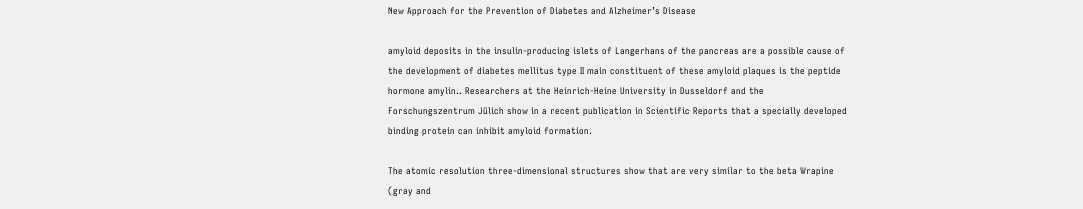New Approach for the Prevention of Diabetes and Alzheimer’s Disease

amyloid deposits in the insulin-producing islets of Langerhans of the pancreas are a possible cause of the development of diabetes mellitus type II main constituent of these amyloid plaques is the peptide hormone amylin.. Researchers at the Heinrich-Heine University in Dusseldorf and the Forschungszentrum Jülich show in a recent publication in Scientific Reports that a specially developed binding protein can inhibit amyloid formation.

The atomic resolution three-dimensional structures show that are very similar to the beta Wrapine (gray and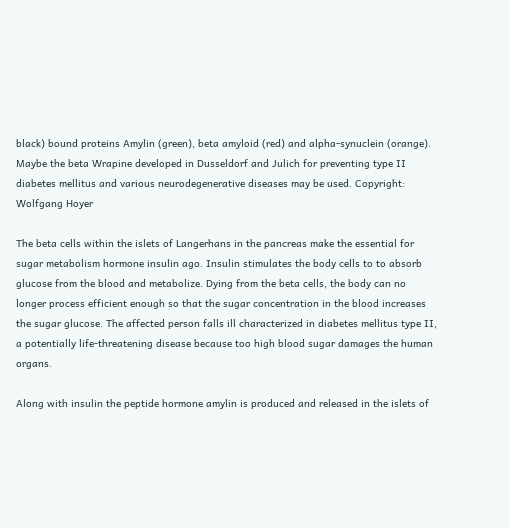black) bound proteins Amylin (green), beta amyloid (red) and alpha-synuclein (orange). Maybe the beta Wrapine developed in Dusseldorf and Julich for preventing type II diabetes mellitus and various neurodegenerative diseases may be used. Copyright: Wolfgang Hoyer

The beta cells within the islets of Langerhans in the pancreas make the essential for sugar metabolism hormone insulin ago. Insulin stimulates the body cells to to absorb glucose from the blood and metabolize. Dying from the beta cells, the body can no longer process efficient enough so that the sugar concentration in the blood increases the sugar glucose. The affected person falls ill characterized in diabetes mellitus type II, a potentially life-threatening disease because too high blood sugar damages the human organs.

Along with insulin the peptide hormone amylin is produced and released in the islets of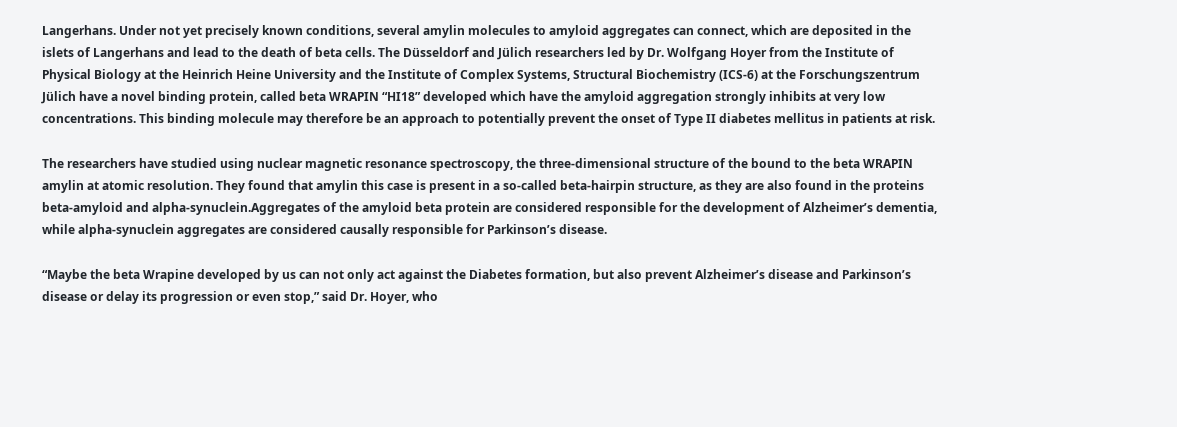Langerhans. Under not yet precisely known conditions, several amylin molecules to amyloid aggregates can connect, which are deposited in the islets of Langerhans and lead to the death of beta cells. The Düsseldorf and Jülich researchers led by Dr. Wolfgang Hoyer from the Institute of Physical Biology at the Heinrich Heine University and the Institute of Complex Systems, Structural Biochemistry (ICS-6) at the Forschungszentrum Jülich have a novel binding protein, called beta WRAPIN “HI18” developed which have the amyloid aggregation strongly inhibits at very low concentrations. This binding molecule may therefore be an approach to potentially prevent the onset of Type II diabetes mellitus in patients at risk.

The researchers have studied using nuclear magnetic resonance spectroscopy, the three-dimensional structure of the bound to the beta WRAPIN amylin at atomic resolution. They found that amylin this case is present in a so-called beta-hairpin structure, as they are also found in the proteins beta-amyloid and alpha-synuclein.Aggregates of the amyloid beta protein are considered responsible for the development of Alzheimer’s dementia, while alpha-synuclein aggregates are considered causally responsible for Parkinson’s disease.

“Maybe the beta Wrapine developed by us can not only act against the Diabetes formation, but also prevent Alzheimer’s disease and Parkinson’s disease or delay its progression or even stop,” said Dr. Hoyer, who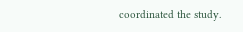coordinated the study.